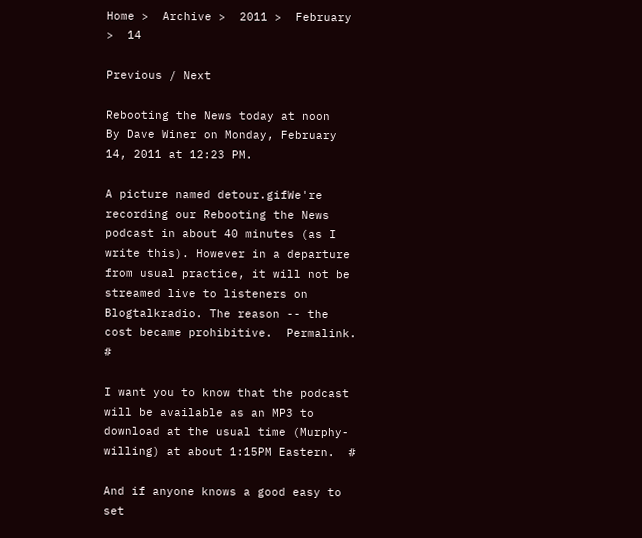Home >  Archive >  2011 >  February >  14

Previous / Next

Rebooting the News today at noon
By Dave Winer on Monday, February 14, 2011 at 12:23 PM.

A picture named detour.gifWe're recording our Rebooting the News podcast in about 40 minutes (as I write this). However in a departure from usual practice, it will not be streamed live to listeners on Blogtalkradio. The reason -- the cost became prohibitive.  Permalink. #

I want you to know that the podcast will be available as an MP3 to download at the usual time (Murphy-willing) at about 1:15PM Eastern.  #

And if anyone knows a good easy to set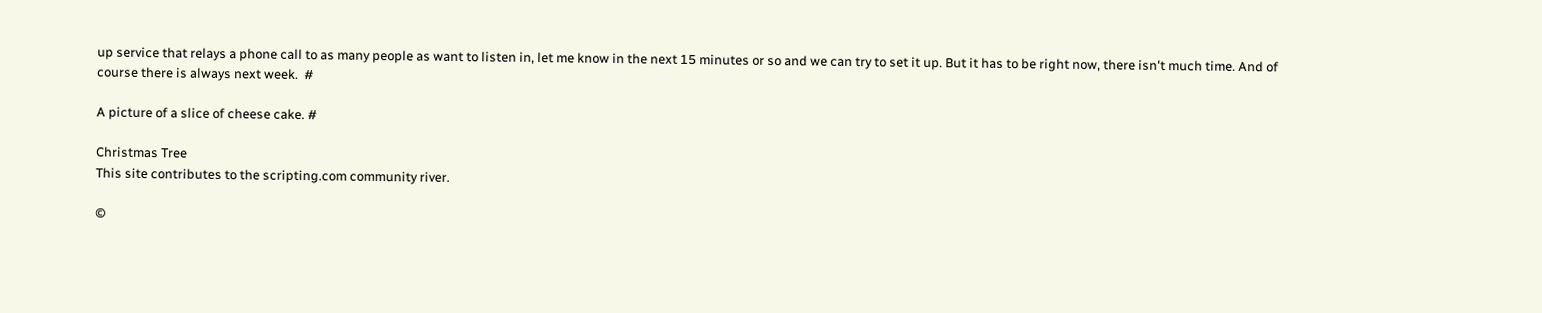up service that relays a phone call to as many people as want to listen in, let me know in the next 15 minutes or so and we can try to set it up. But it has to be right now, there isn't much time. And of course there is always next week.  #

A picture of a slice of cheese cake. #

Christmas Tree
This site contributes to the scripting.com community river.

©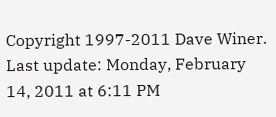Copyright 1997-2011 Dave Winer. Last update: Monday, February 14, 2011 at 6:11 PM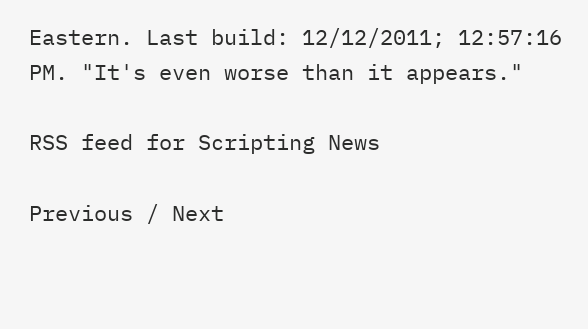Eastern. Last build: 12/12/2011; 12:57:16 PM. "It's even worse than it appears."

RSS feed for Scripting News

Previous / Next